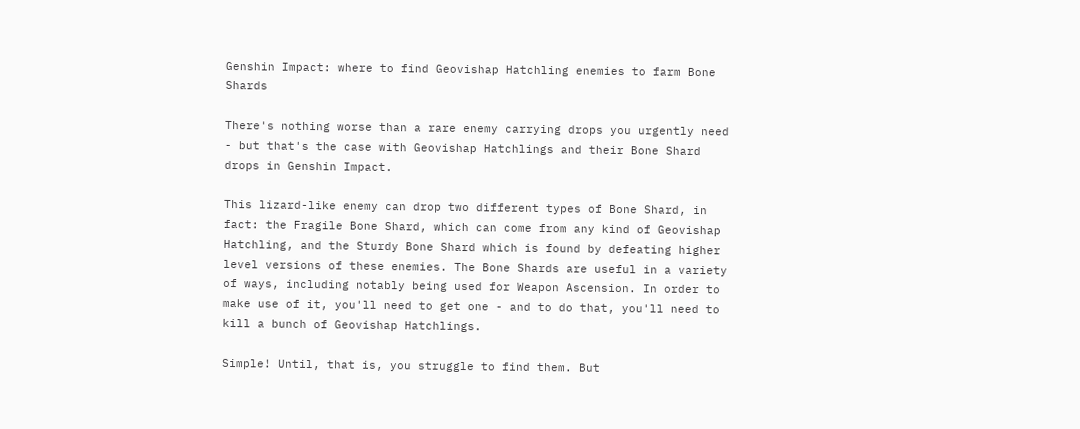Genshin Impact: where to find Geovishap Hatchling enemies to farm Bone Shards

There's nothing worse than a rare enemy carrying drops you urgently need - but that's the case with Geovishap Hatchlings and their Bone Shard drops in Genshin Impact.

This lizard-like enemy can drop two different types of Bone Shard, in fact: the Fragile Bone Shard, which can come from any kind of Geovishap Hatchling, and the Sturdy Bone Shard which is found by defeating higher level versions of these enemies. The Bone Shards are useful in a variety of ways, including notably being used for Weapon Ascension. In order to make use of it, you'll need to get one - and to do that, you'll need to kill a bunch of Geovishap Hatchlings.

Simple! Until, that is, you struggle to find them. But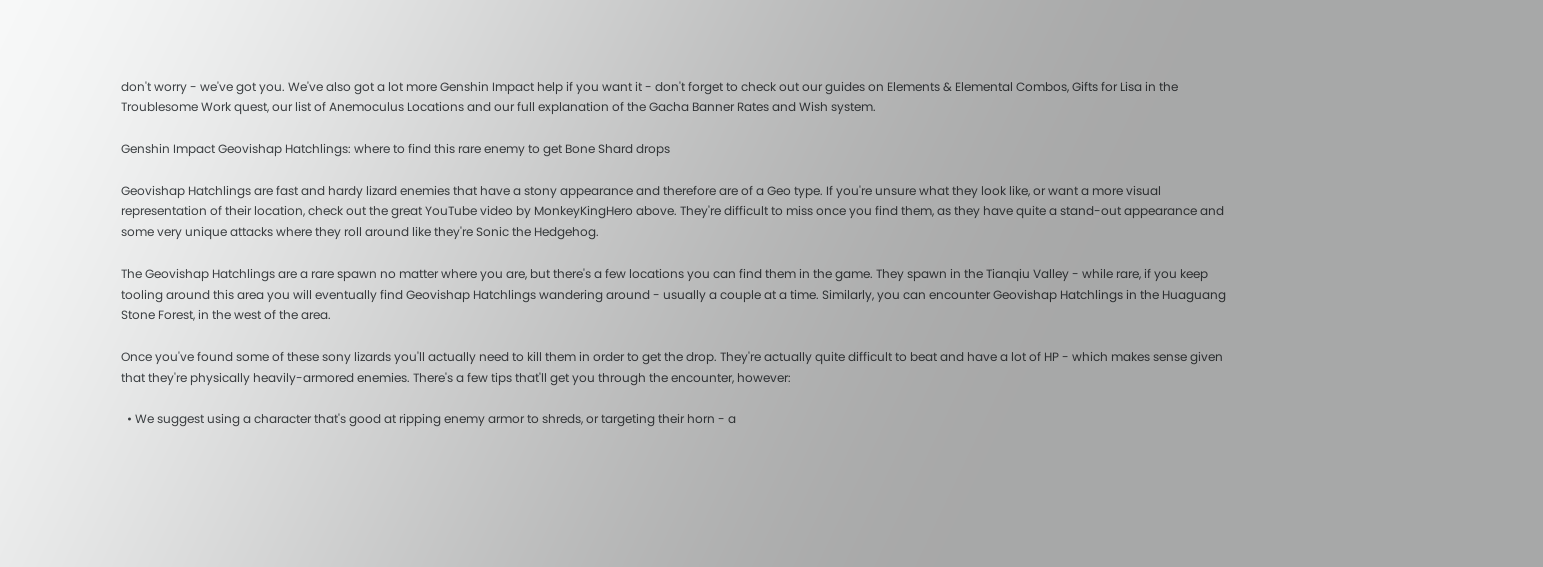don't worry - we've got you. We've also got a lot more Genshin Impact help if you want it - don't forget to check out our guides on Elements & Elemental Combos, Gifts for Lisa in the Troublesome Work quest, our list of Anemoculus Locations and our full explanation of the Gacha Banner Rates and Wish system.

Genshin Impact Geovishap Hatchlings: where to find this rare enemy to get Bone Shard drops

Geovishap Hatchlings are fast and hardy lizard enemies that have a stony appearance and therefore are of a Geo type. If you're unsure what they look like, or want a more visual representation of their location, check out the great YouTube video by MonkeyKingHero above. They're difficult to miss once you find them, as they have quite a stand-out appearance and some very unique attacks where they roll around like they're Sonic the Hedgehog.

The Geovishap Hatchlings are a rare spawn no matter where you are, but there's a few locations you can find them in the game. They spawn in the Tianqiu Valley - while rare, if you keep tooling around this area you will eventually find Geovishap Hatchlings wandering around - usually a couple at a time. Similarly, you can encounter Geovishap Hatchlings in the Huaguang Stone Forest, in the west of the area.

Once you've found some of these sony lizards you'll actually need to kill them in order to get the drop. They're actually quite difficult to beat and have a lot of HP - which makes sense given that they're physically heavily-armored enemies. There's a few tips that'll get you through the encounter, however:

  • We suggest using a character that's good at ripping enemy armor to shreds, or targeting their horn - a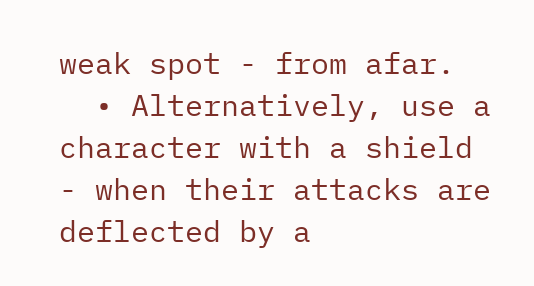weak spot - from afar.
  • Alternatively, use a character with a shield - when their attacks are deflected by a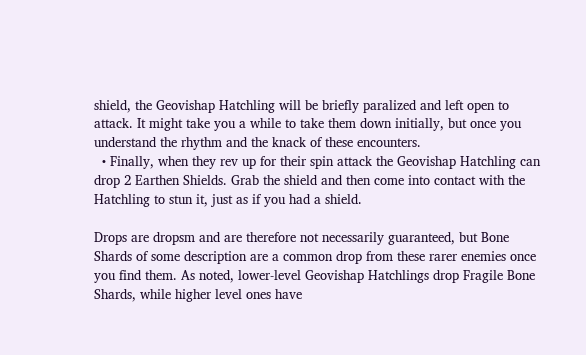shield, the Geovishap Hatchling will be briefly paralized and left open to attack. It might take you a while to take them down initially, but once you understand the rhythm and the knack of these encounters.
  • Finally, when they rev up for their spin attack the Geovishap Hatchling can drop 2 Earthen Shields. Grab the shield and then come into contact with the Hatchling to stun it, just as if you had a shield.

Drops are dropsm and are therefore not necessarily guaranteed, but Bone Shards of some description are a common drop from these rarer enemies once you find them. As noted, lower-level Geovishap Hatchlings drop Fragile Bone Shards, while higher level ones have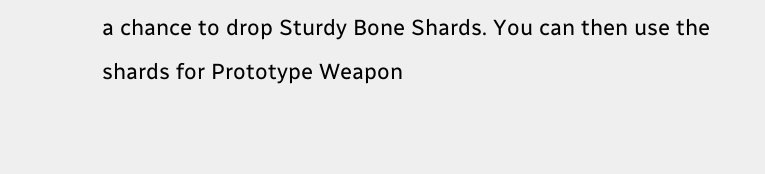a chance to drop Sturdy Bone Shards. You can then use the shards for Prototype Weapon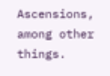Ascensions, among other things.